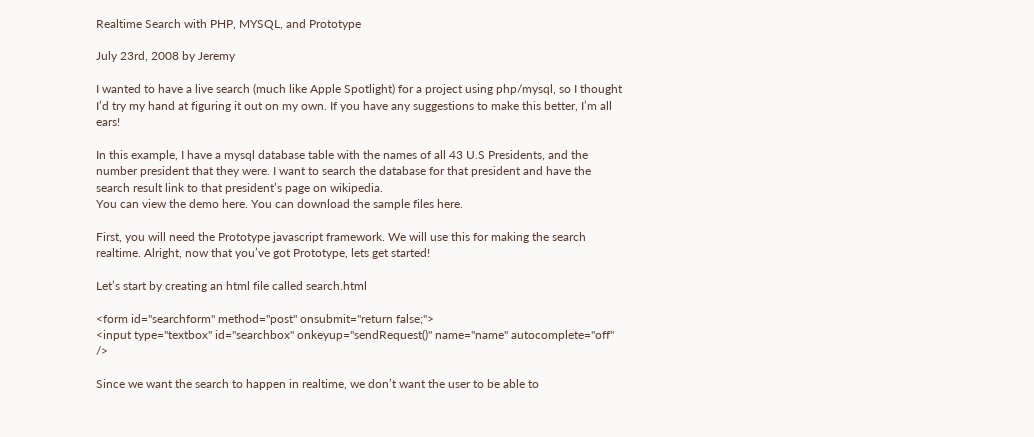Realtime Search with PHP, MYSQL, and Prototype

July 23rd, 2008 by Jeremy

I wanted to have a live search (much like Apple Spotlight) for a project using php/mysql, so I thought I’d try my hand at figuring it out on my own. If you have any suggestions to make this better, I’m all ears!

In this example, I have a mysql database table with the names of all 43 U.S Presidents, and the number president that they were. I want to search the database for that president and have the search result link to that president’s page on wikipedia.
You can view the demo here. You can download the sample files here.

First, you will need the Prototype javascript framework. We will use this for making the search realtime. Alright, now that you’ve got Prototype, lets get started!

Let’s start by creating an html file called search.html

<form id="searchform" method="post" onsubmit="return false;">
<input type="textbox" id="searchbox" onkeyup="sendRequest()" name="name" autocomplete="off" />

Since we want the search to happen in realtime, we don’t want the user to be able to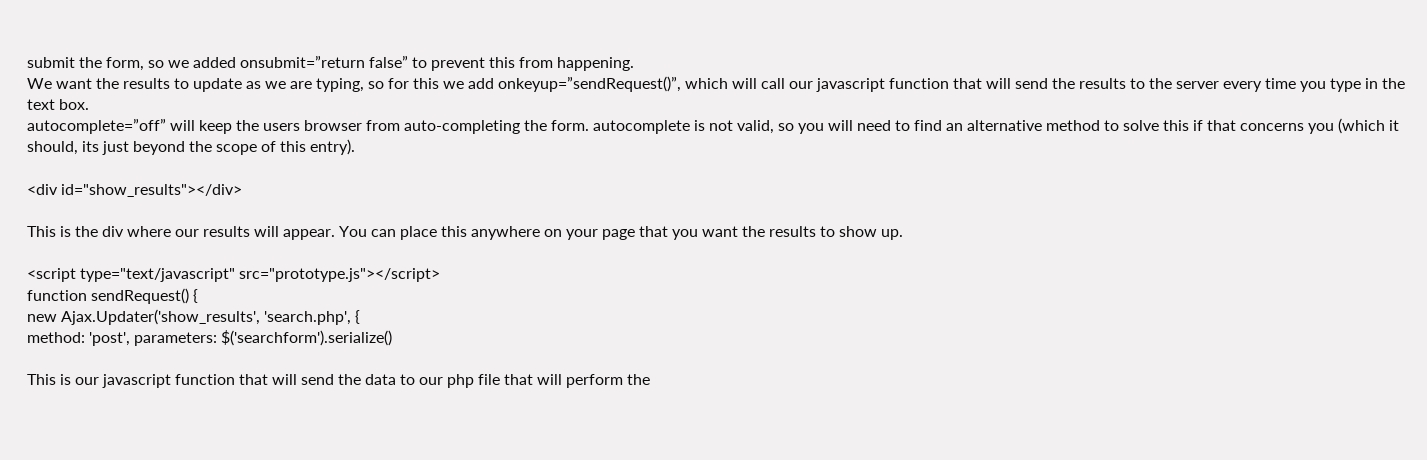submit the form, so we added onsubmit=”return false” to prevent this from happening.
We want the results to update as we are typing, so for this we add onkeyup=”sendRequest()”, which will call our javascript function that will send the results to the server every time you type in the text box.
autocomplete=”off” will keep the users browser from auto-completing the form. autocomplete is not valid, so you will need to find an alternative method to solve this if that concerns you (which it should, its just beyond the scope of this entry).

<div id="show_results"></div>

This is the div where our results will appear. You can place this anywhere on your page that you want the results to show up.

<script type="text/javascript" src="prototype.js"></script>
function sendRequest() {
new Ajax.Updater('show_results', 'search.php', {
method: 'post', parameters: $('searchform').serialize()

This is our javascript function that will send the data to our php file that will perform the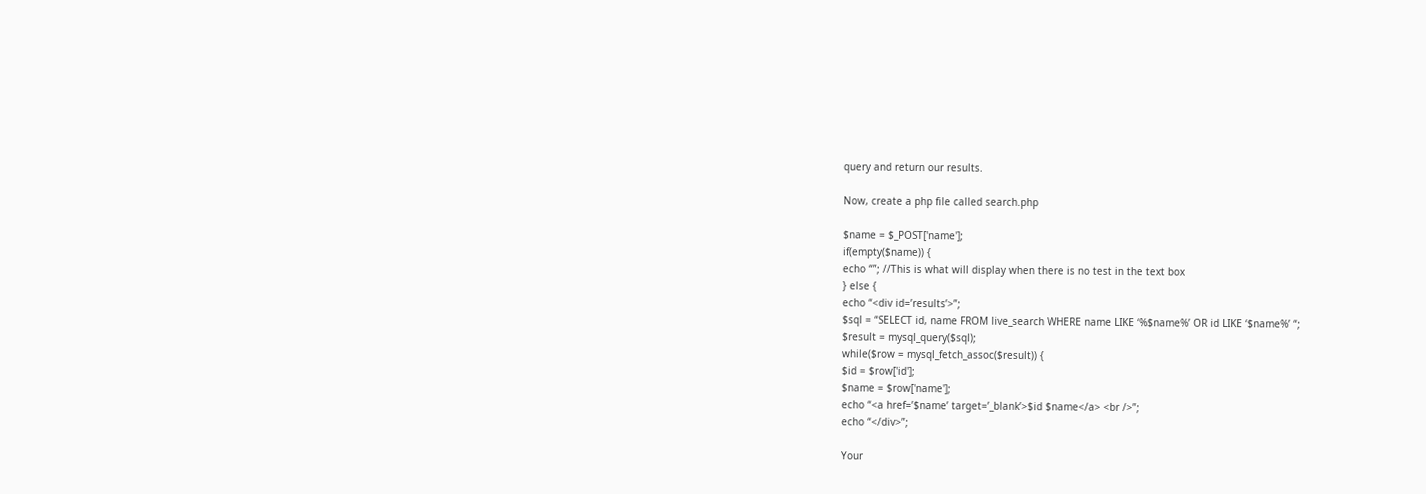query and return our results.

Now, create a php file called search.php

$name = $_POST['name'];
if(empty($name)) {
echo “”; //This is what will display when there is no test in the text box
} else {
echo “<div id=’results’>”;
$sql = “SELECT id, name FROM live_search WHERE name LIKE ‘%$name%’ OR id LIKE ‘$name%’ “;
$result = mysql_query($sql);
while($row = mysql_fetch_assoc($result)) {
$id = $row['id'];
$name = $row['name'];
echo “<a href=’$name’ target=’_blank’>$id $name</a> <br />”;
echo “</div>”;

Your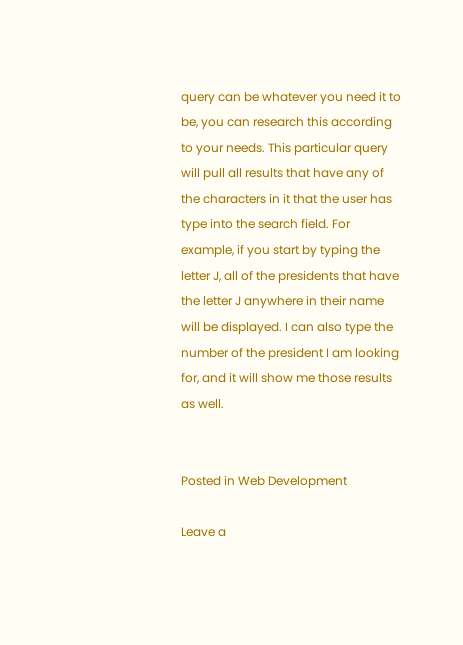query can be whatever you need it to be, you can research this according to your needs. This particular query will pull all results that have any of the characters in it that the user has type into the search field. For example, if you start by typing the letter J, all of the presidents that have the letter J anywhere in their name will be displayed. I can also type the number of the president I am looking for, and it will show me those results as well.


Posted in Web Development

Leave a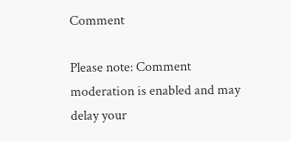Comment

Please note: Comment moderation is enabled and may delay your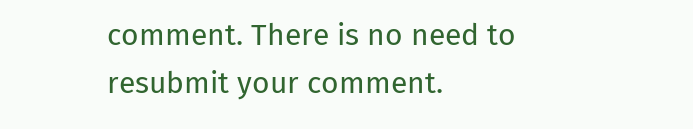comment. There is no need to resubmit your comment.